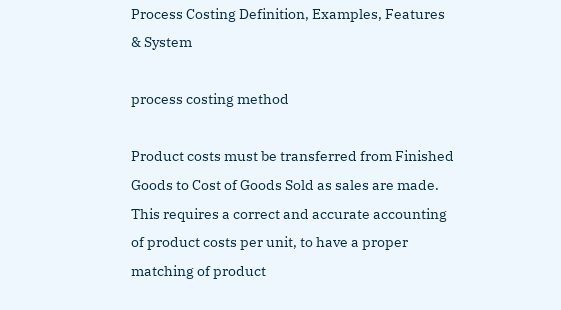Process Costing Definition, Examples, Features & System

process costing method

Product costs must be transferred from Finished Goods to Cost of Goods Sold as sales are made. This requires a correct and accurate accounting of product costs per unit, to have a proper matching of product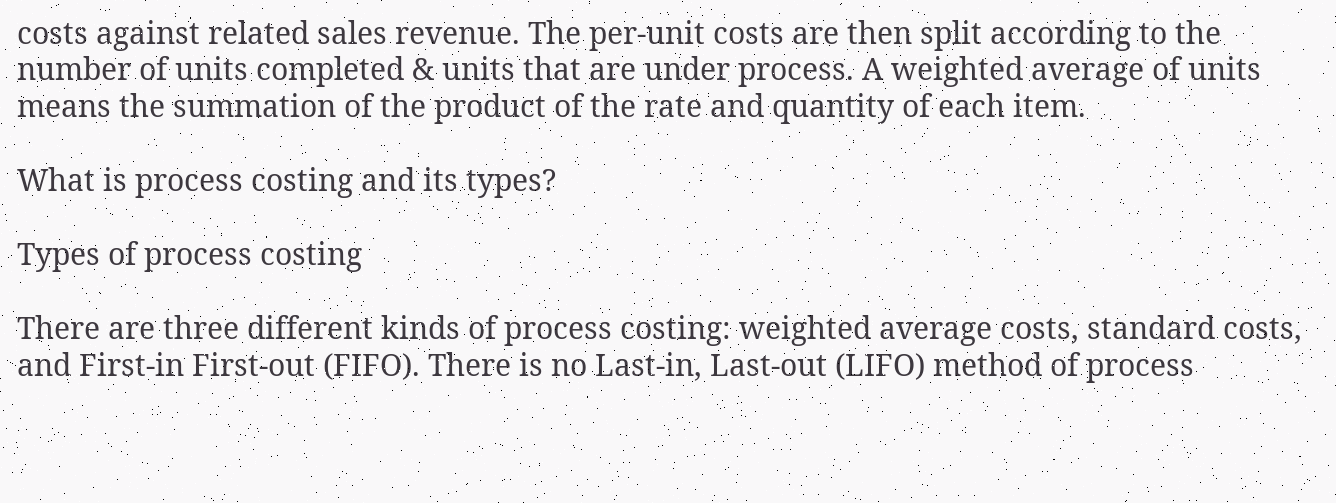costs against related sales revenue. The per-unit costs are then split according to the number of units completed & units that are under process. A weighted average of units means the summation of the product of the rate and quantity of each item.

What is process costing and its types?

Types of process costing

There are three different kinds of process costing: weighted average costs, standard costs, and First-in First-out (FIFO). There is no Last-in, Last-out (LIFO) method of process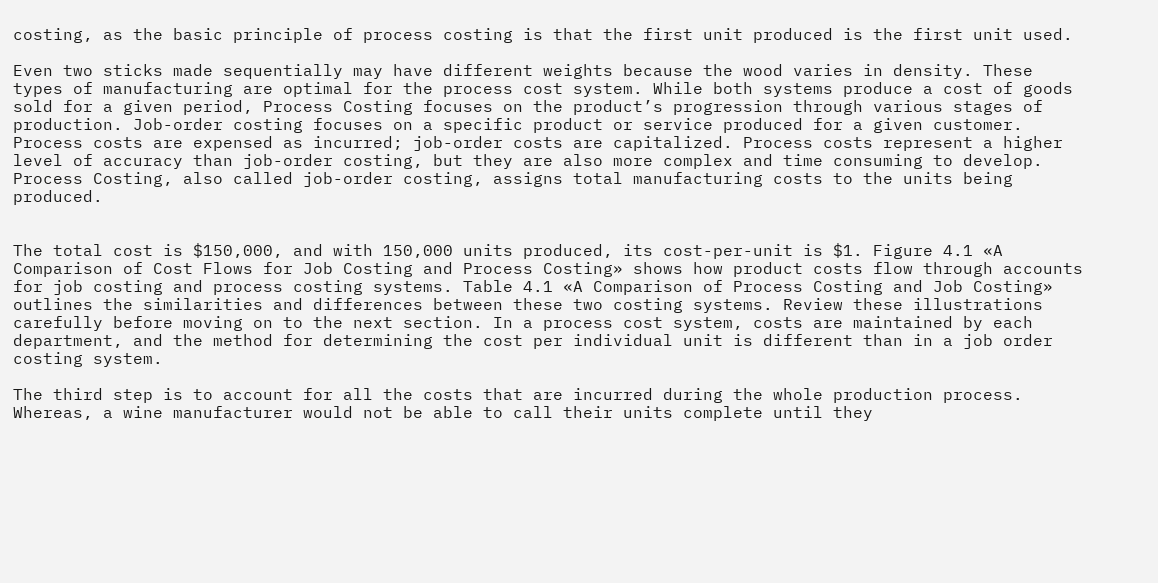costing, as the basic principle of process costing is that the first unit produced is the first unit used.

Even two sticks made sequentially may have different weights because the wood varies in density. These types of manufacturing are optimal for the process cost system. While both systems produce a cost of goods sold for a given period, Process Costing focuses on the product’s progression through various stages of production. Job-order costing focuses on a specific product or service produced for a given customer. Process costs are expensed as incurred; job-order costs are capitalized. Process costs represent a higher level of accuracy than job-order costing, but they are also more complex and time consuming to develop. Process Costing, also called job-order costing, assigns total manufacturing costs to the units being produced.


The total cost is $150,000, and with 150,000 units produced, its cost-per-unit is $1. Figure 4.1 «A Comparison of Cost Flows for Job Costing and Process Costing» shows how product costs flow through accounts for job costing and process costing systems. Table 4.1 «A Comparison of Process Costing and Job Costing» outlines the similarities and differences between these two costing systems. Review these illustrations carefully before moving on to the next section. In a process cost system, costs are maintained by each department, and the method for determining the cost per individual unit is different than in a job order costing system.

The third step is to account for all the costs that are incurred during the whole production process. Whereas, a wine manufacturer would not be able to call their units complete until they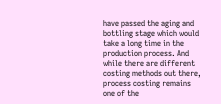have passed the aging and bottling stage which would take a long time in the production process. And while there are different costing methods out there, process costing remains one of the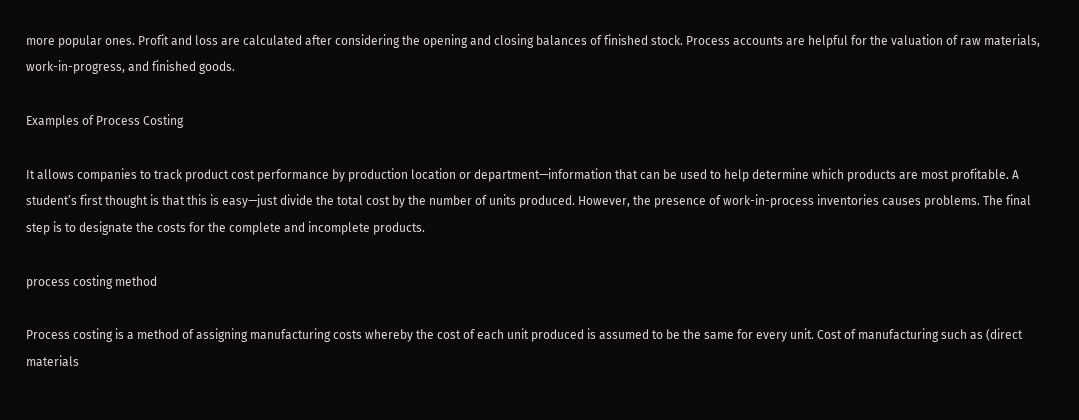more popular ones. Profit and loss are calculated after considering the opening and closing balances of finished stock. Process accounts are helpful for the valuation of raw materials, work-in-progress, and finished goods.

Examples of Process Costing

It allows companies to track product cost performance by production location or department—information that can be used to help determine which products are most profitable. A student’s first thought is that this is easy—just divide the total cost by the number of units produced. However, the presence of work-in-process inventories causes problems. The final step is to designate the costs for the complete and incomplete products.

process costing method

Process costing is a method of assigning manufacturing costs whereby the cost of each unit produced is assumed to be the same for every unit. Cost of manufacturing such as (direct materials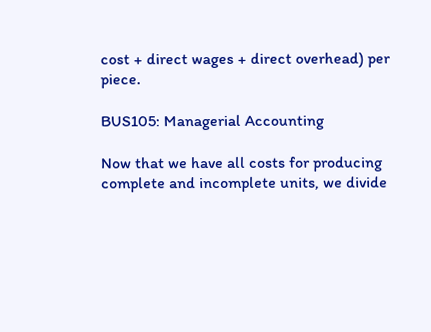cost + direct wages + direct overhead) per piece.

BUS105: Managerial Accounting

Now that we have all costs for producing complete and incomplete units, we divide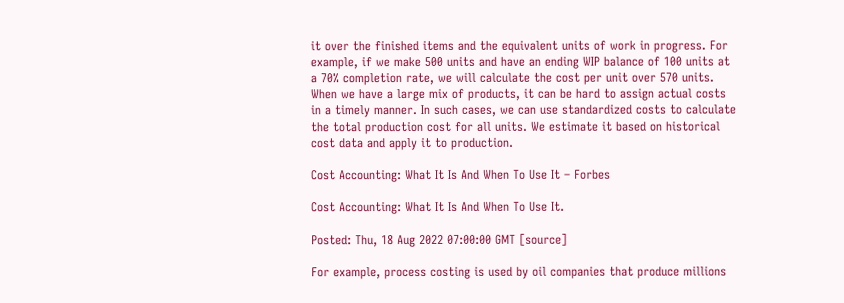it over the finished items and the equivalent units of work in progress. For example, if we make 500 units and have an ending WIP balance of 100 units at a 70% completion rate, we will calculate the cost per unit over 570 units. When we have a large mix of products, it can be hard to assign actual costs in a timely manner. In such cases, we can use standardized costs to calculate the total production cost for all units. We estimate it based on historical cost data and apply it to production.

Cost Accounting: What It Is And When To Use It – Forbes

Cost Accounting: What It Is And When To Use It.

Posted: Thu, 18 Aug 2022 07:00:00 GMT [source]

For example, process costing is used by oil companies that produce millions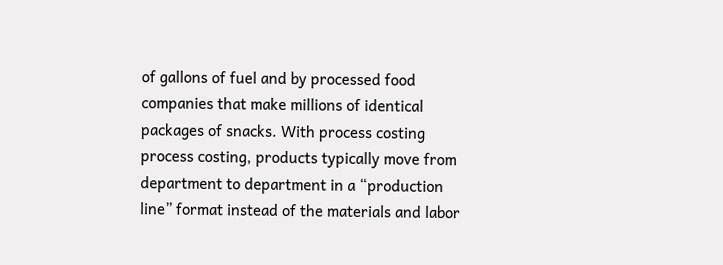of gallons of fuel and by processed food companies that make millions of identical packages of snacks. With process costing process costing, products typically move from department to department in a “production line” format instead of the materials and labor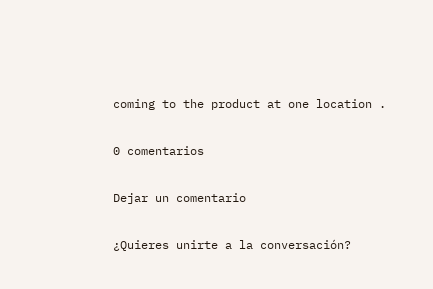coming to the product at one location .

0 comentarios

Dejar un comentario

¿Quieres unirte a la conversación?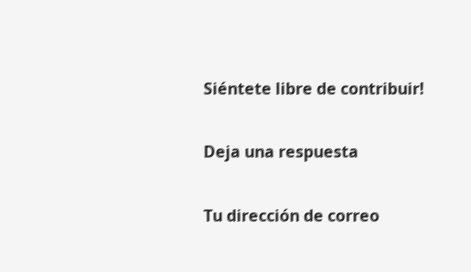Siéntete libre de contribuir!

Deja una respuesta

Tu dirección de correo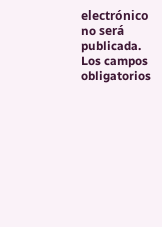electrónico no será publicada. Los campos obligatorios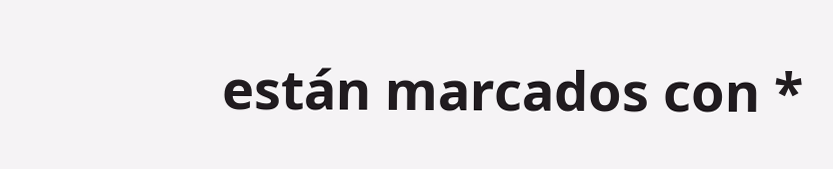están marcados con *